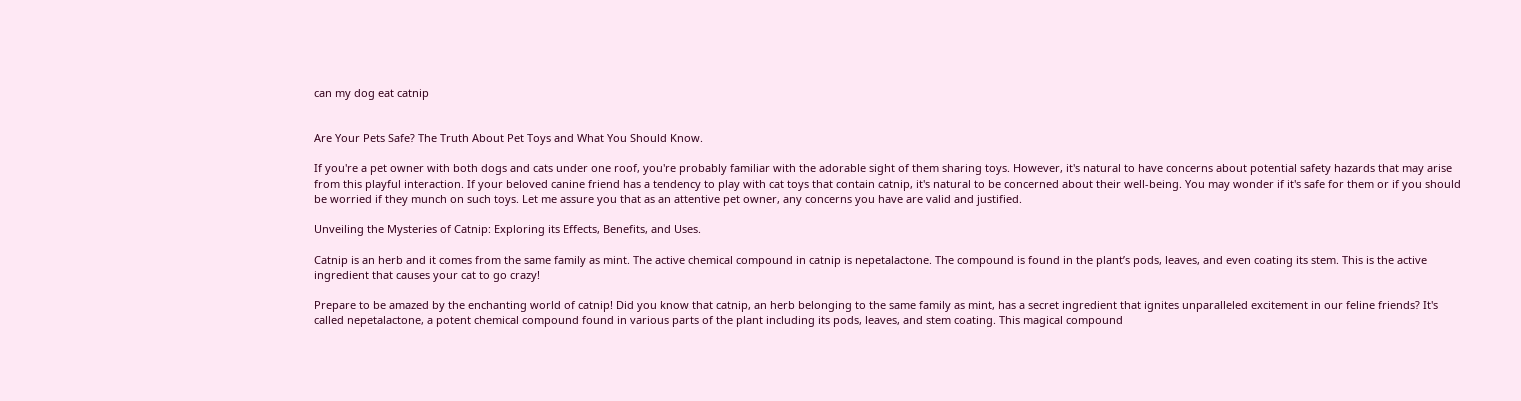can my dog eat catnip


Are Your Pets Safe? The Truth About Pet Toys and What You Should Know.

If you're a pet owner with both dogs and cats under one roof, you're probably familiar with the adorable sight of them sharing toys. However, it's natural to have concerns about potential safety hazards that may arise from this playful interaction. If your beloved canine friend has a tendency to play with cat toys that contain catnip, it's natural to be concerned about their well-being. You may wonder if it's safe for them or if you should be worried if they munch on such toys. Let me assure you that as an attentive pet owner, any concerns you have are valid and justified.

Unveiling the Mysteries of Catnip: Exploring its Effects, Benefits, and Uses.

Catnip is an herb and it comes from the same family as mint. The active chemical compound in catnip is nepetalactone. The compound is found in the plant’s pods, leaves, and even coating its stem. This is the active ingredient that causes your cat to go crazy!

Prepare to be amazed by the enchanting world of catnip! Did you know that catnip, an herb belonging to the same family as mint, has a secret ingredient that ignites unparalleled excitement in our feline friends? It's called nepetalactone, a potent chemical compound found in various parts of the plant including its pods, leaves, and stem coating. This magical compound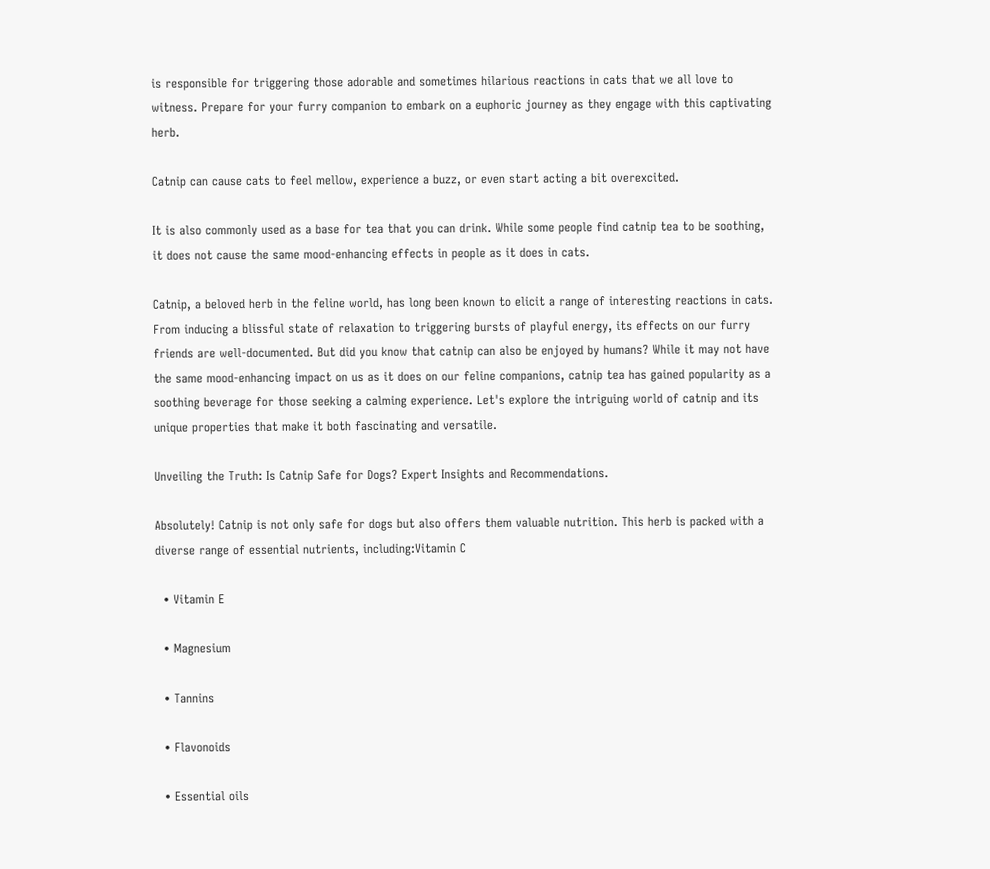is responsible for triggering those adorable and sometimes hilarious reactions in cats that we all love to witness. Prepare for your furry companion to embark on a euphoric journey as they engage with this captivating herb.

Catnip can cause cats to feel mellow, experience a buzz, or even start acting a bit overexcited.

It is also commonly used as a base for tea that you can drink. While some people find catnip tea to be soothing, it does not cause the same mood-enhancing effects in people as it does in cats.

Catnip, a beloved herb in the feline world, has long been known to elicit a range of interesting reactions in cats. From inducing a blissful state of relaxation to triggering bursts of playful energy, its effects on our furry friends are well-documented. But did you know that catnip can also be enjoyed by humans? While it may not have the same mood-enhancing impact on us as it does on our feline companions, catnip tea has gained popularity as a soothing beverage for those seeking a calming experience. Let's explore the intriguing world of catnip and its unique properties that make it both fascinating and versatile.

Unveiling the Truth: Is Catnip Safe for Dogs? Expert Insights and Recommendations.

Absolutely! Catnip is not only safe for dogs but also offers them valuable nutrition. This herb is packed with a diverse range of essential nutrients, including:Vitamin C

  • Vitamin E

  • Magnesium

  • Tannins

  • Flavonoids

  • Essential oils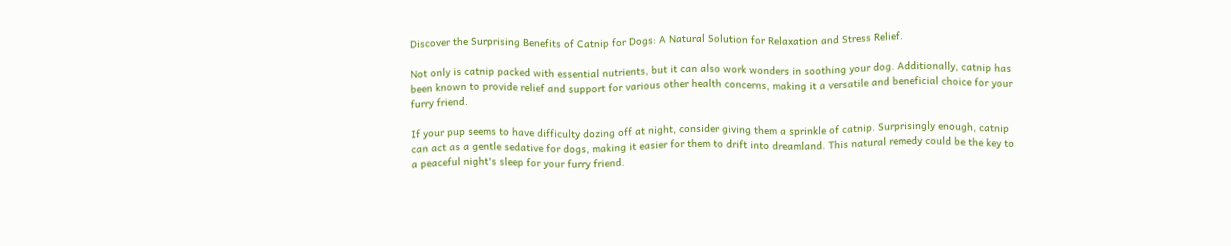Discover the Surprising Benefits of Catnip for Dogs: A Natural Solution for Relaxation and Stress Relief.

Not only is catnip packed with essential nutrients, but it can also work wonders in soothing your dog. Additionally, catnip has been known to provide relief and support for various other health concerns, making it a versatile and beneficial choice for your furry friend.

If your pup seems to have difficulty dozing off at night, consider giving them a sprinkle of catnip. Surprisingly enough, catnip can act as a gentle sedative for dogs, making it easier for them to drift into dreamland. This natural remedy could be the key to a peaceful night's sleep for your furry friend.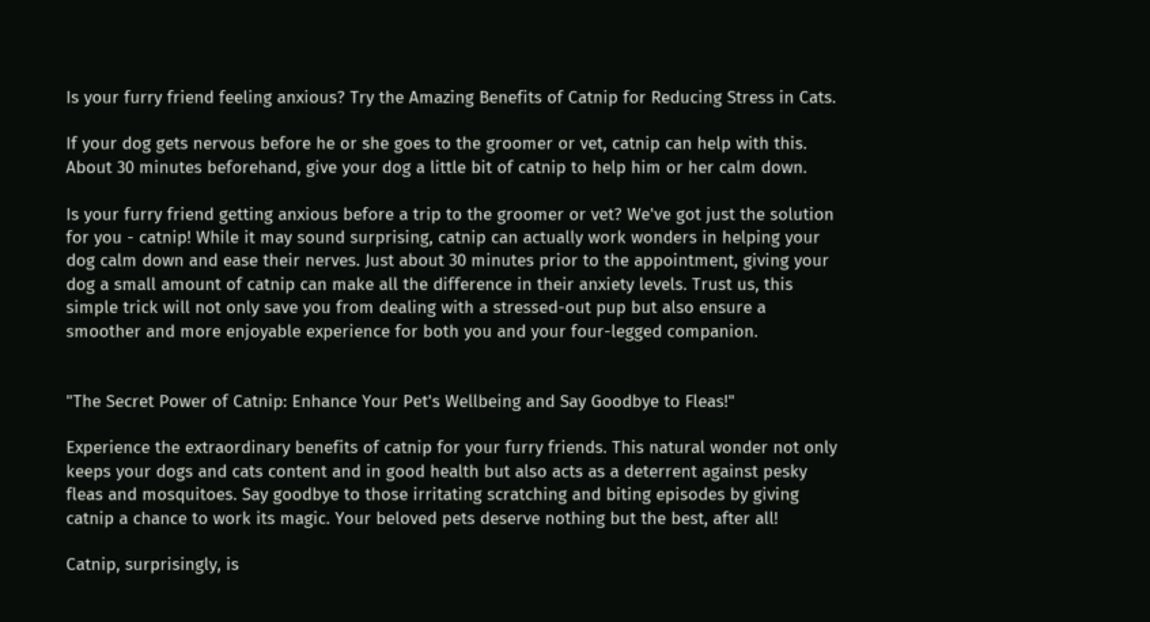Is your furry friend feeling anxious? Try the Amazing Benefits of Catnip for Reducing Stress in Cats.

If your dog gets nervous before he or she goes to the groomer or vet, catnip can help with this. About 30 minutes beforehand, give your dog a little bit of catnip to help him or her calm down.

Is your furry friend getting anxious before a trip to the groomer or vet? We've got just the solution for you - catnip! While it may sound surprising, catnip can actually work wonders in helping your dog calm down and ease their nerves. Just about 30 minutes prior to the appointment, giving your dog a small amount of catnip can make all the difference in their anxiety levels. Trust us, this simple trick will not only save you from dealing with a stressed-out pup but also ensure a smoother and more enjoyable experience for both you and your four-legged companion.


"The Secret Power of Catnip: Enhance Your Pet's Wellbeing and Say Goodbye to Fleas!"

Experience the extraordinary benefits of catnip for your furry friends. This natural wonder not only keeps your dogs and cats content and in good health but also acts as a deterrent against pesky fleas and mosquitoes. Say goodbye to those irritating scratching and biting episodes by giving catnip a chance to work its magic. Your beloved pets deserve nothing but the best, after all!

Catnip, surprisingly, is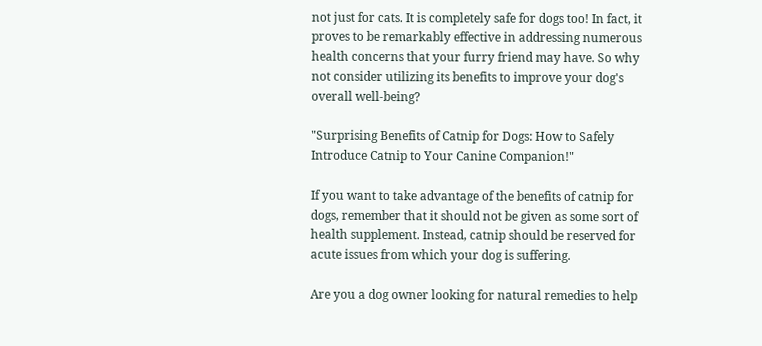not just for cats. It is completely safe for dogs too! In fact, it proves to be remarkably effective in addressing numerous health concerns that your furry friend may have. So why not consider utilizing its benefits to improve your dog's overall well-being?

"Surprising Benefits of Catnip for Dogs: How to Safely Introduce Catnip to Your Canine Companion!"

If you want to take advantage of the benefits of catnip for dogs, remember that it should not be given as some sort of health supplement. Instead, catnip should be reserved for acute issues from which your dog is suffering.

Are you a dog owner looking for natural remedies to help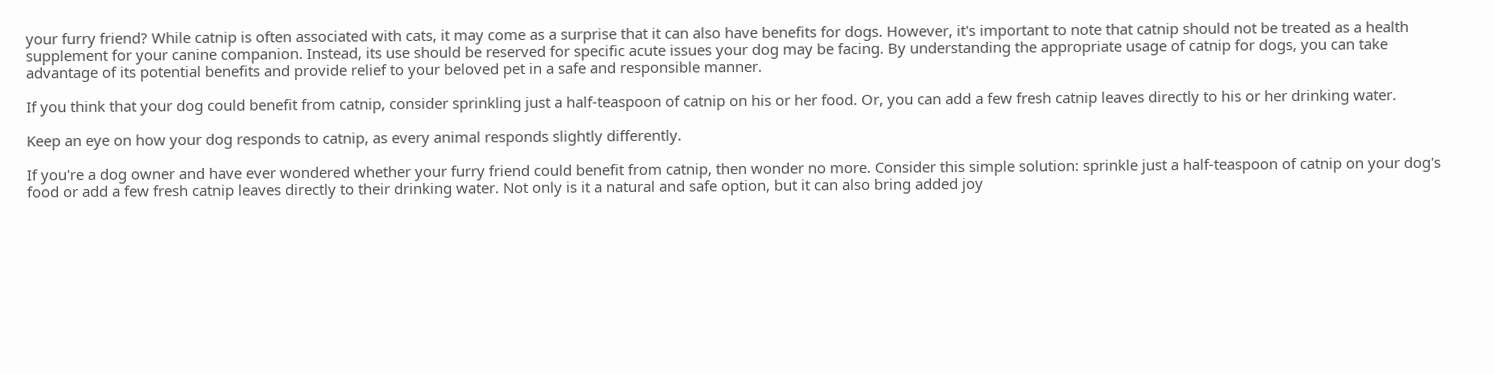your furry friend? While catnip is often associated with cats, it may come as a surprise that it can also have benefits for dogs. However, it's important to note that catnip should not be treated as a health supplement for your canine companion. Instead, its use should be reserved for specific acute issues your dog may be facing. By understanding the appropriate usage of catnip for dogs, you can take advantage of its potential benefits and provide relief to your beloved pet in a safe and responsible manner.

If you think that your dog could benefit from catnip, consider sprinkling just a half-teaspoon of catnip on his or her food. Or, you can add a few fresh catnip leaves directly to his or her drinking water.

Keep an eye on how your dog responds to catnip, as every animal responds slightly differently.

If you're a dog owner and have ever wondered whether your furry friend could benefit from catnip, then wonder no more. Consider this simple solution: sprinkle just a half-teaspoon of catnip on your dog's food or add a few fresh catnip leaves directly to their drinking water. Not only is it a natural and safe option, but it can also bring added joy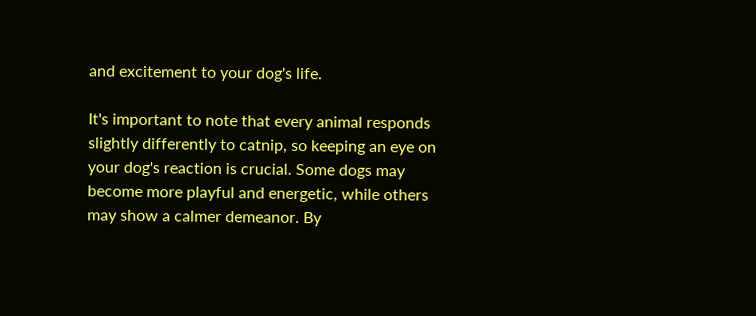and excitement to your dog's life.

It's important to note that every animal responds slightly differently to catnip, so keeping an eye on your dog's reaction is crucial. Some dogs may become more playful and energetic, while others may show a calmer demeanor. By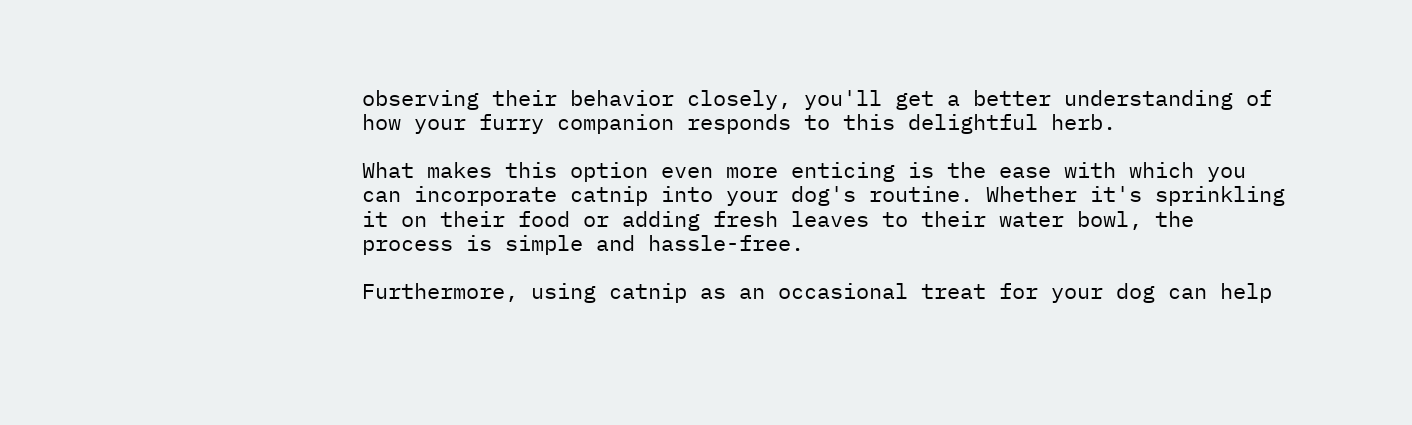observing their behavior closely, you'll get a better understanding of how your furry companion responds to this delightful herb.

What makes this option even more enticing is the ease with which you can incorporate catnip into your dog's routine. Whether it's sprinkling it on their food or adding fresh leaves to their water bowl, the process is simple and hassle-free.

Furthermore, using catnip as an occasional treat for your dog can help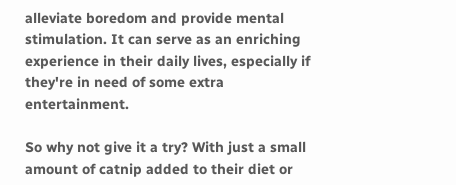alleviate boredom and provide mental stimulation. It can serve as an enriching experience in their daily lives, especially if they're in need of some extra entertainment.

So why not give it a try? With just a small amount of catnip added to their diet or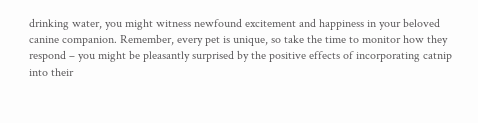drinking water, you might witness newfound excitement and happiness in your beloved canine companion. Remember, every pet is unique, so take the time to monitor how they respond – you might be pleasantly surprised by the positive effects of incorporating catnip into their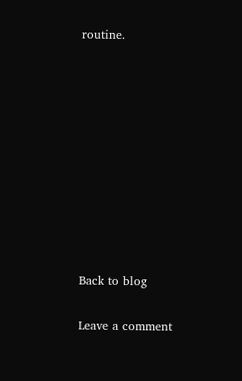routine.










Back to blog

Leave a comment